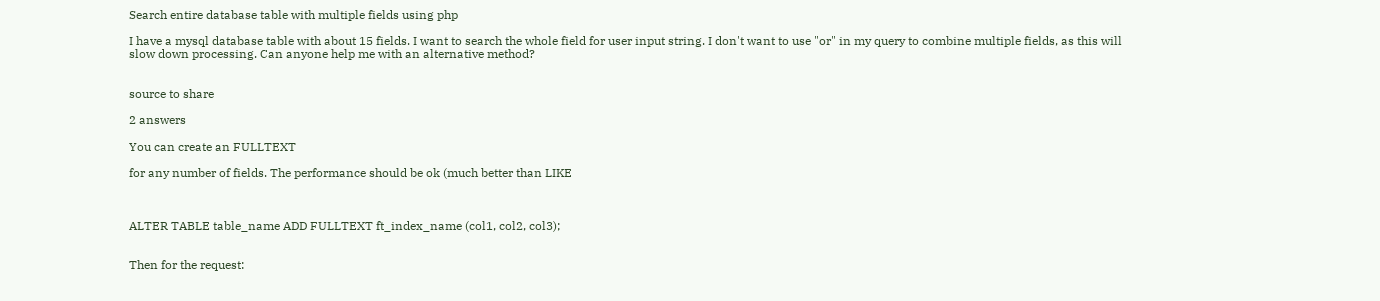Search entire database table with multiple fields using php

I have a mysql database table with about 15 fields. I want to search the whole field for user input string. I don't want to use "or" in my query to combine multiple fields, as this will slow down processing. Can anyone help me with an alternative method?


source to share

2 answers

You can create an FULLTEXT

for any number of fields. The performance should be ok (much better than LIKE



ALTER TABLE table_name ADD FULLTEXT ft_index_name (col1, col2, col3);


Then for the request: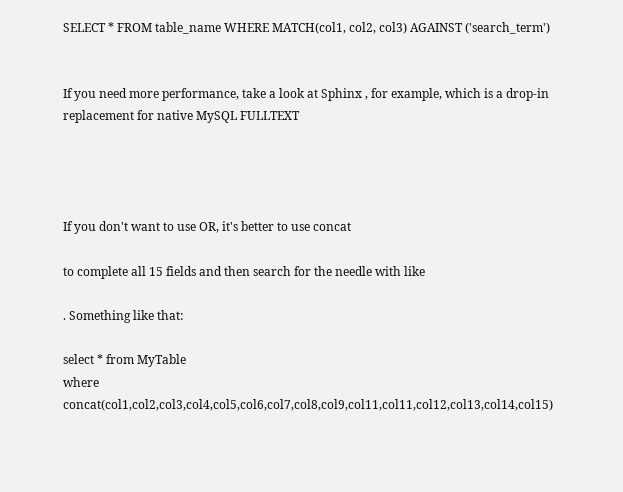SELECT * FROM table_name WHERE MATCH(col1, col2, col3) AGAINST ('search_term')


If you need more performance, take a look at Sphinx , for example, which is a drop-in replacement for native MySQL FULLTEXT




If you don't want to use OR, it's better to use concat

to complete all 15 fields and then search for the needle with like

. Something like that:

select * from MyTable
where concat(col1,col2,col3,col4,col5,col6,col7,col8,col9,col11,col11,col12,col13,col14,col15)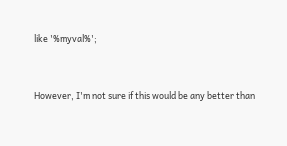like '%myval%';


However, I'm not sure if this would be any better than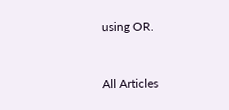using OR.



All Articles